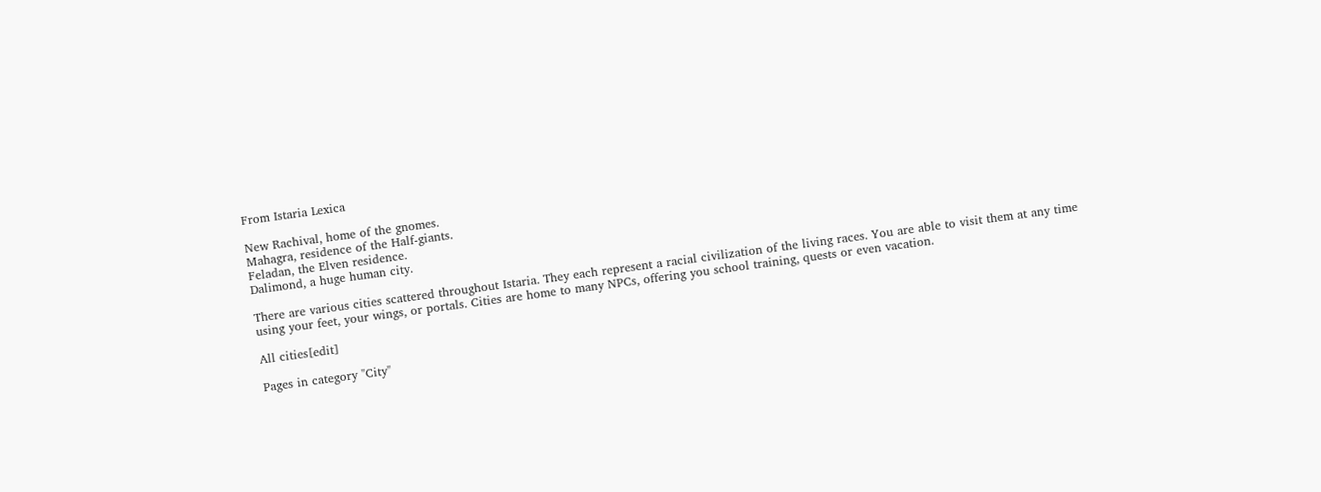From Istaria Lexica

New Rachival, home of the gnomes.
Mahagra, residence of the Half-giants.
Feladan, the Elven residence.
Dalimond, a huge human city.

There are various cities scattered throughout Istaria. They each represent a racial civilization of the living races. You are able to visit them at any time using your feet, your wings, or portals. Cities are home to many NPCs, offering you school training, quests or even vacation.

All cities[edit]

Pages in category "City"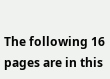The following 16 pages are in this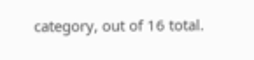category, out of 16 total.